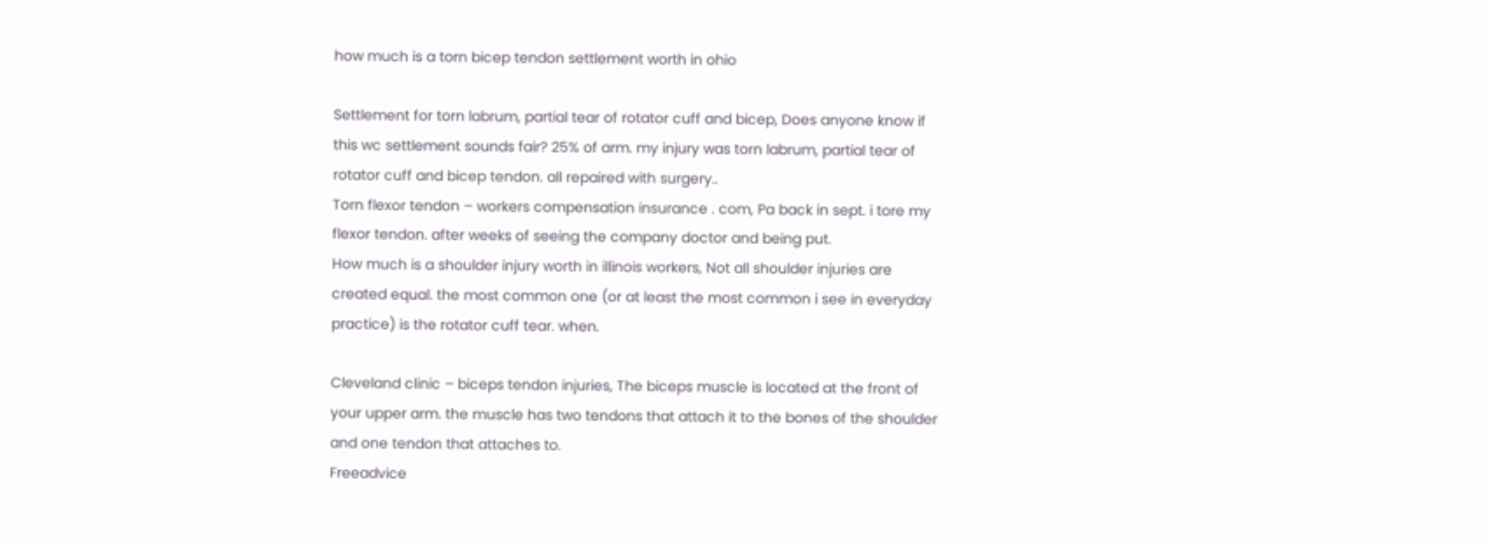how much is a torn bicep tendon settlement worth in ohio

Settlement for torn labrum, partial tear of rotator cuff and bicep, Does anyone know if this wc settlement sounds fair? 25% of arm. my injury was torn labrum, partial tear of rotator cuff and bicep tendon. all repaired with surgery..
Torn flexor tendon – workers compensation insurance . com, Pa back in sept. i tore my flexor tendon. after weeks of seeing the company doctor and being put.
How much is a shoulder injury worth in illinois workers, Not all shoulder injuries are created equal. the most common one (or at least the most common i see in everyday practice) is the rotator cuff tear. when.

Cleveland clinic – biceps tendon injuries, The biceps muscle is located at the front of your upper arm. the muscle has two tendons that attach it to the bones of the shoulder and one tendon that attaches to.
Freeadvice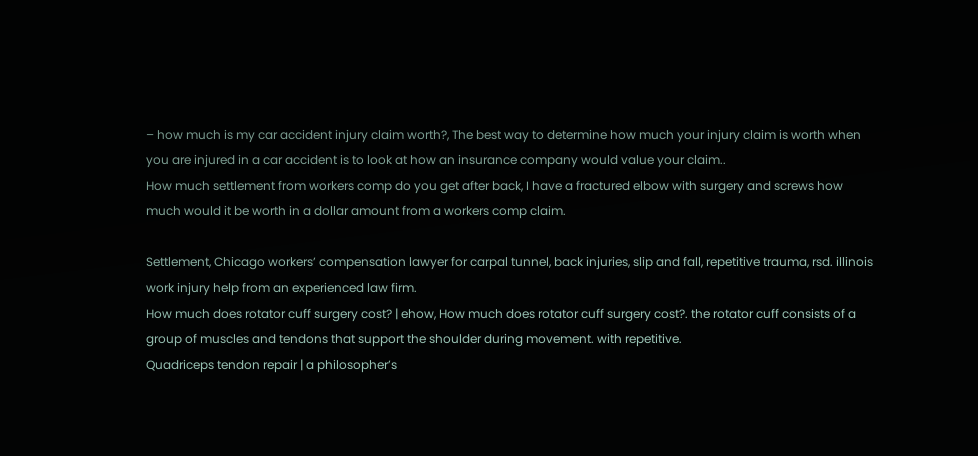– how much is my car accident injury claim worth?, The best way to determine how much your injury claim is worth when you are injured in a car accident is to look at how an insurance company would value your claim..
How much settlement from workers comp do you get after back, I have a fractured elbow with surgery and screws how much would it be worth in a dollar amount from a workers comp claim.

Settlement, Chicago workers’ compensation lawyer for carpal tunnel, back injuries, slip and fall, repetitive trauma, rsd. illinois work injury help from an experienced law firm.
How much does rotator cuff surgery cost? | ehow, How much does rotator cuff surgery cost?. the rotator cuff consists of a group of muscles and tendons that support the shoulder during movement. with repetitive.
Quadriceps tendon repair | a philosopher’s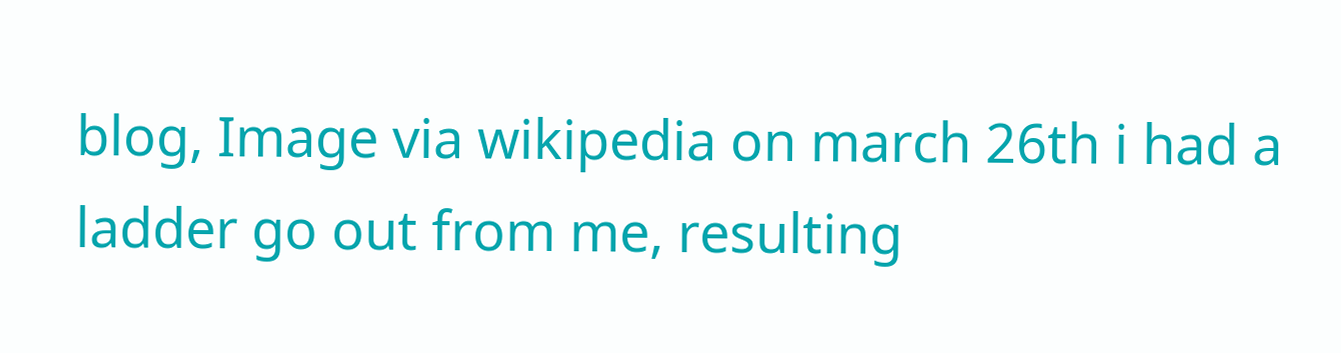blog, Image via wikipedia on march 26th i had a ladder go out from me, resulting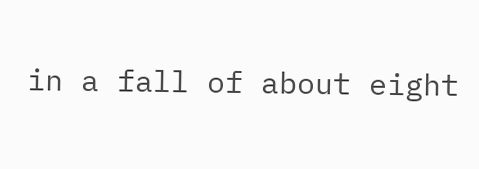in a fall of about eight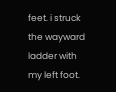feet. i struck the wayward ladder with my left foot.